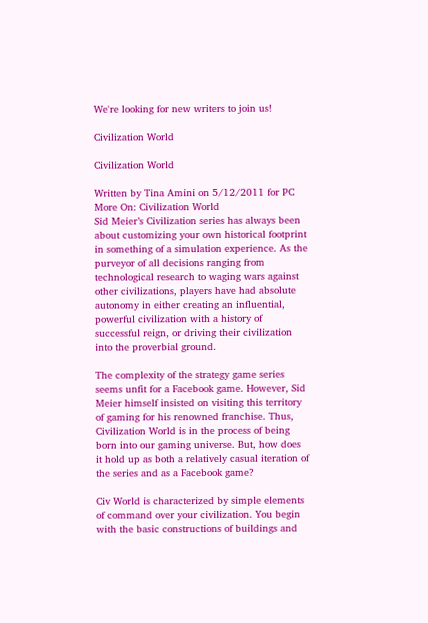We're looking for new writers to join us!

Civilization World

Civilization World

Written by Tina Amini on 5/12/2011 for PC
More On: Civilization World
Sid Meier’s Civilization series has always been about customizing your own historical footprint in something of a simulation experience. As the purveyor of all decisions ranging from technological research to waging wars against other civilizations, players have had absolute autonomy in either creating an influential, powerful civilization with a history of successful reign, or driving their civilization into the proverbial ground.

The complexity of the strategy game series seems unfit for a Facebook game. However, Sid Meier himself insisted on visiting this territory of gaming for his renowned franchise. Thus, Civilization World is in the process of being born into our gaming universe. But, how does it hold up as both a relatively casual iteration of the series and as a Facebook game?

Civ World is characterized by simple elements of command over your civilization. You begin with the basic constructions of buildings and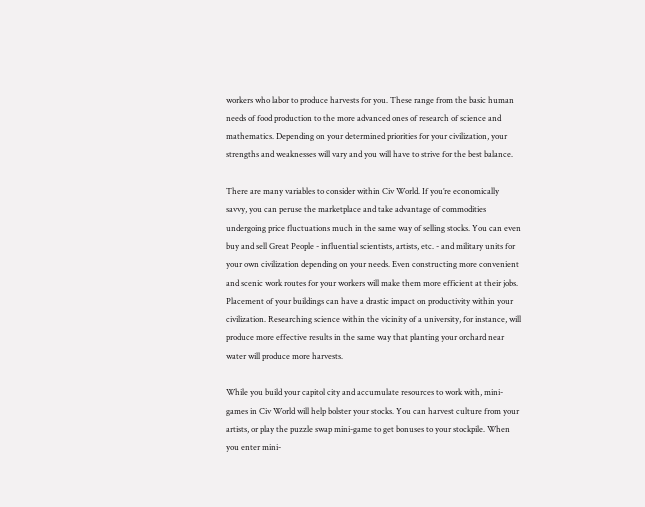workers who labor to produce harvests for you. These range from the basic human needs of food production to the more advanced ones of research of science and mathematics. Depending on your determined priorities for your civilization, your strengths and weaknesses will vary and you will have to strive for the best balance.

There are many variables to consider within Civ World. If you’re economically savvy, you can peruse the marketplace and take advantage of commodities undergoing price fluctuations much in the same way of selling stocks. You can even buy and sell Great People - influential scientists, artists, etc. - and military units for your own civilization depending on your needs. Even constructing more convenient and scenic work routes for your workers will make them more efficient at their jobs. Placement of your buildings can have a drastic impact on productivity within your civilization. Researching science within the vicinity of a university, for instance, will produce more effective results in the same way that planting your orchard near water will produce more harvests.

While you build your capitol city and accumulate resources to work with, mini-games in Civ World will help bolster your stocks. You can harvest culture from your artists, or play the puzzle swap mini-game to get bonuses to your stockpile. When you enter mini-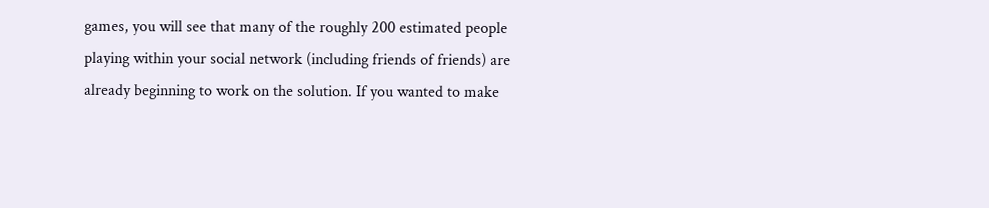games, you will see that many of the roughly 200 estimated people playing within your social network (including friends of friends) are already beginning to work on the solution. If you wanted to make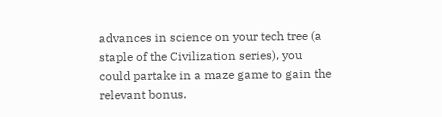advances in science on your tech tree (a staple of the Civilization series), you could partake in a maze game to gain the relevant bonus.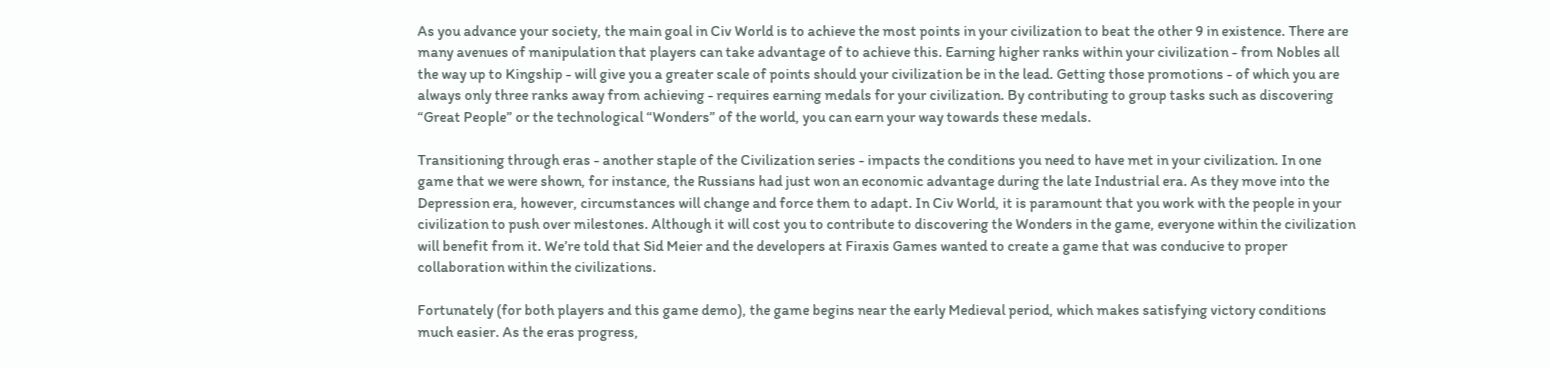As you advance your society, the main goal in Civ World is to achieve the most points in your civilization to beat the other 9 in existence. There are many avenues of manipulation that players can take advantage of to achieve this. Earning higher ranks within your civilization - from Nobles all the way up to Kingship - will give you a greater scale of points should your civilization be in the lead. Getting those promotions - of which you are always only three ranks away from achieving - requires earning medals for your civilization. By contributing to group tasks such as discovering “Great People” or the technological “Wonders” of the world, you can earn your way towards these medals.

Transitioning through eras - another staple of the Civilization series - impacts the conditions you need to have met in your civilization. In one game that we were shown, for instance, the Russians had just won an economic advantage during the late Industrial era. As they move into the Depression era, however, circumstances will change and force them to adapt. In Civ World, it is paramount that you work with the people in your civilization to push over milestones. Although it will cost you to contribute to discovering the Wonders in the game, everyone within the civilization will benefit from it. We’re told that Sid Meier and the developers at Firaxis Games wanted to create a game that was conducive to proper collaboration within the civilizations.

Fortunately (for both players and this game demo), the game begins near the early Medieval period, which makes satisfying victory conditions much easier. As the eras progress,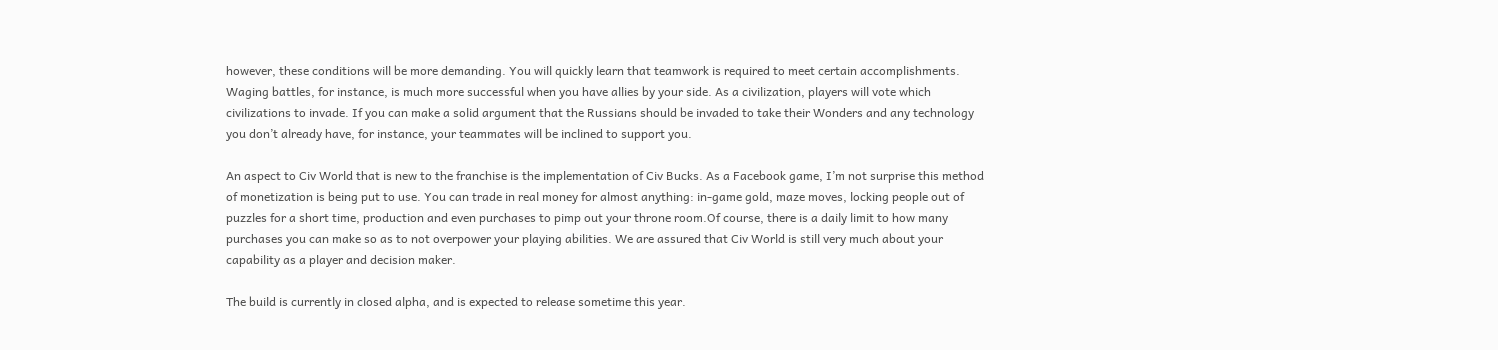however, these conditions will be more demanding. You will quickly learn that teamwork is required to meet certain accomplishments. Waging battles, for instance, is much more successful when you have allies by your side. As a civilization, players will vote which civilizations to invade. If you can make a solid argument that the Russians should be invaded to take their Wonders and any technology you don’t already have, for instance, your teammates will be inclined to support you.

An aspect to Civ World that is new to the franchise is the implementation of Civ Bucks. As a Facebook game, I’m not surprise this method of monetization is being put to use. You can trade in real money for almost anything: in-game gold, maze moves, locking people out of puzzles for a short time, production and even purchases to pimp out your throne room.Of course, there is a daily limit to how many purchases you can make so as to not overpower your playing abilities. We are assured that Civ World is still very much about your capability as a player and decision maker.

The build is currently in closed alpha, and is expected to release sometime this year.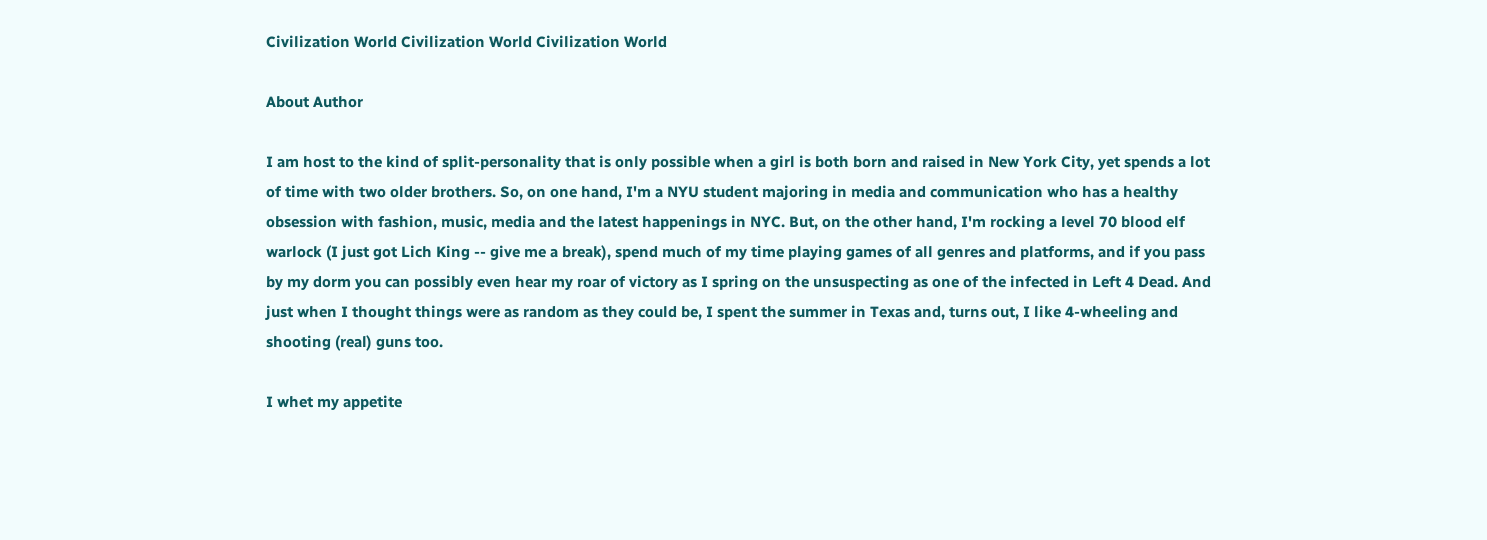Civilization World Civilization World Civilization World

About Author

I am host to the kind of split-personality that is only possible when a girl is both born and raised in New York City, yet spends a lot of time with two older brothers. So, on one hand, I'm a NYU student majoring in media and communication who has a healthy obsession with fashion, music, media and the latest happenings in NYC. But, on the other hand, I'm rocking a level 70 blood elf warlock (I just got Lich King -- give me a break), spend much of my time playing games of all genres and platforms, and if you pass by my dorm you can possibly even hear my roar of victory as I spring on the unsuspecting as one of the infected in Left 4 Dead. And just when I thought things were as random as they could be, I spent the summer in Texas and, turns out, I like 4-wheeling and shooting (real) guns too.

I whet my appetite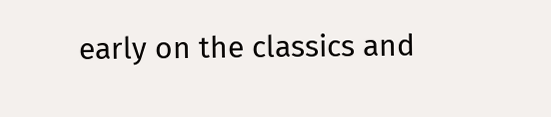early on the classics and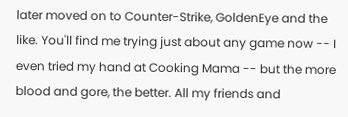later moved on to Counter-Strike, GoldenEye and the like. You'll find me trying just about any game now -- I even tried my hand at Cooking Mama -- but the more blood and gore, the better. All my friends and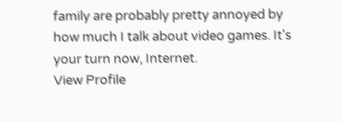family are probably pretty annoyed by how much I talk about video games. It's your turn now, Internet.
View Profile